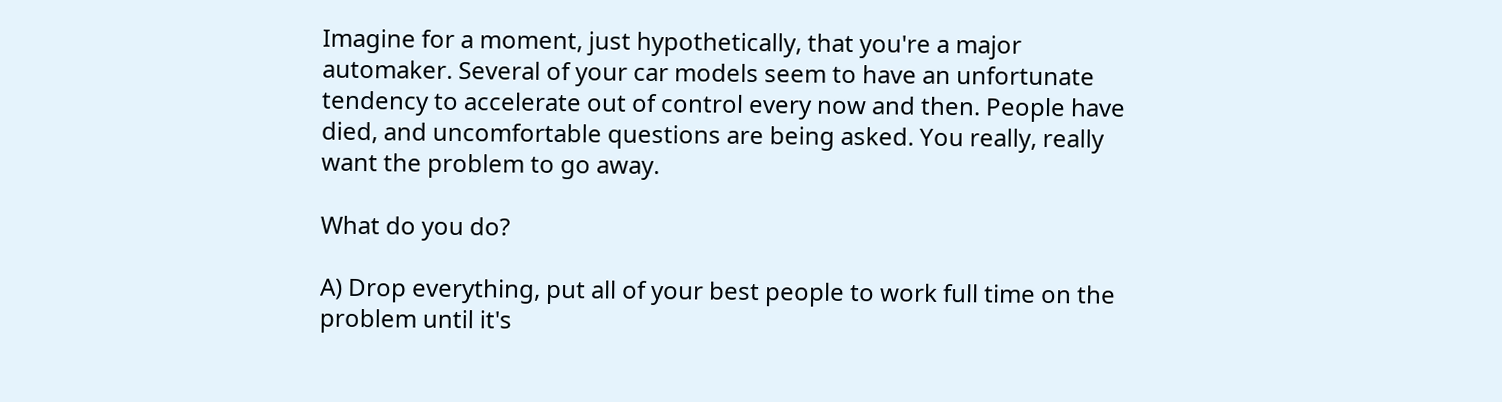Imagine for a moment, just hypothetically, that you're a major automaker. Several of your car models seem to have an unfortunate tendency to accelerate out of control every now and then. People have died, and uncomfortable questions are being asked. You really, really want the problem to go away.

What do you do?

A) Drop everything, put all of your best people to work full time on the problem until it's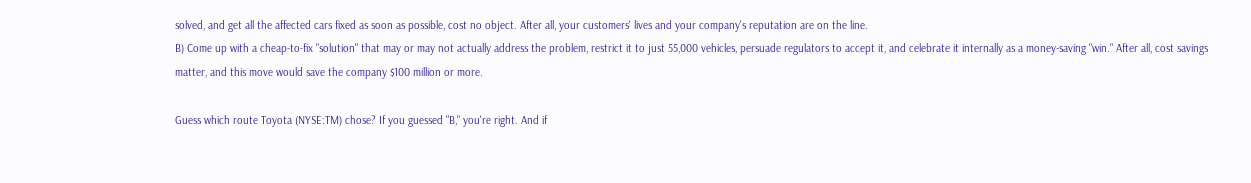solved, and get all the affected cars fixed as soon as possible, cost no object. After all, your customers' lives and your company's reputation are on the line.
B) Come up with a cheap-to-fix "solution" that may or may not actually address the problem, restrict it to just 55,000 vehicles, persuade regulators to accept it, and celebrate it internally as a money-saving "win." After all, cost savings matter, and this move would save the company $100 million or more.

Guess which route Toyota (NYSE:TM) chose? If you guessed "B," you're right. And if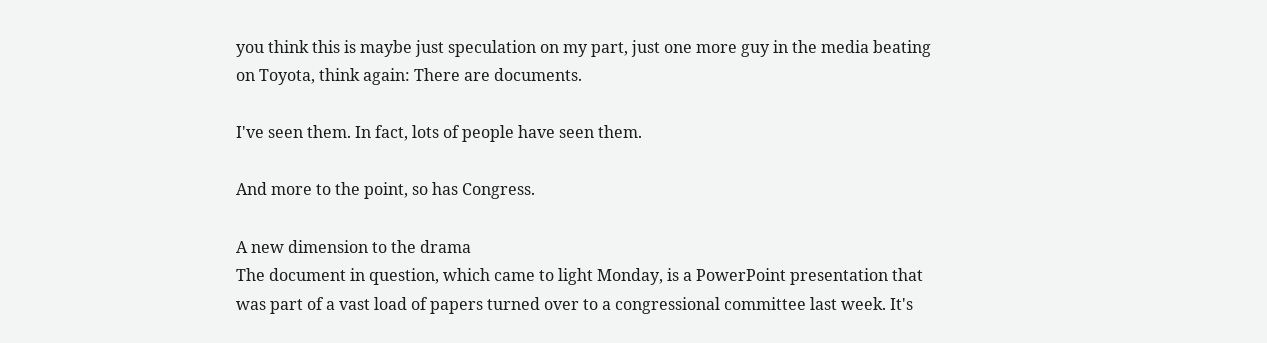you think this is maybe just speculation on my part, just one more guy in the media beating on Toyota, think again: There are documents.

I've seen them. In fact, lots of people have seen them.

And more to the point, so has Congress.

A new dimension to the drama
The document in question, which came to light Monday, is a PowerPoint presentation that was part of a vast load of papers turned over to a congressional committee last week. It's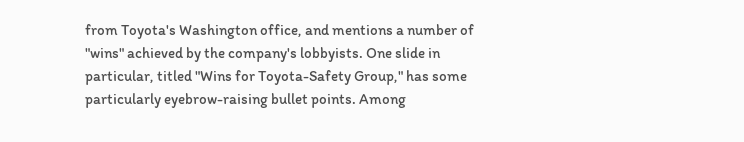from Toyota's Washington office, and mentions a number of "wins" achieved by the company's lobbyists. One slide in particular, titled "Wins for Toyota-Safety Group," has some particularly eyebrow-raising bullet points. Among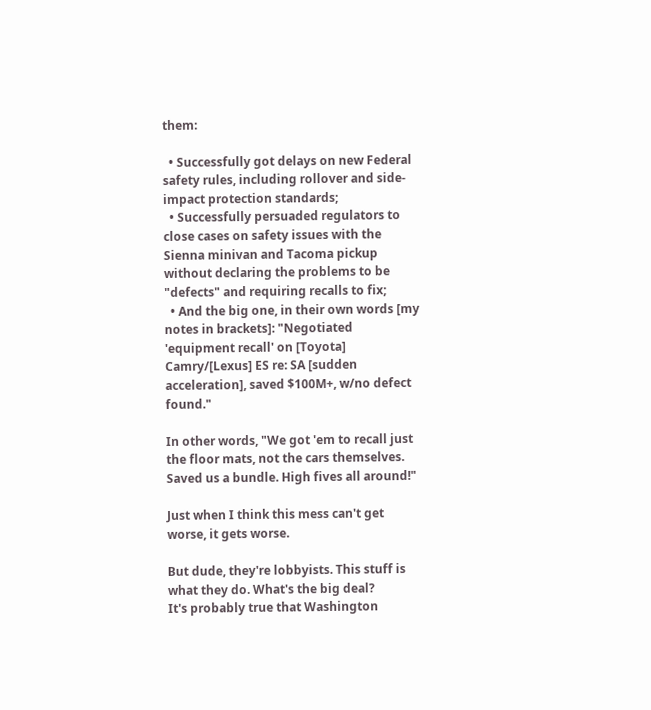them:

  • Successfully got delays on new Federal safety rules, including rollover and side-impact protection standards;
  • Successfully persuaded regulators to close cases on safety issues with the Sienna minivan and Tacoma pickup without declaring the problems to be "defects" and requiring recalls to fix;
  • And the big one, in their own words [my notes in brackets]: "Negotiated 'equipment recall' on [Toyota] Camry/[Lexus] ES re: SA [sudden acceleration], saved $100M+, w/no defect found."

In other words, "We got 'em to recall just the floor mats, not the cars themselves. Saved us a bundle. High fives all around!"

Just when I think this mess can't get worse, it gets worse.

But dude, they're lobbyists. This stuff is what they do. What's the big deal?
It's probably true that Washington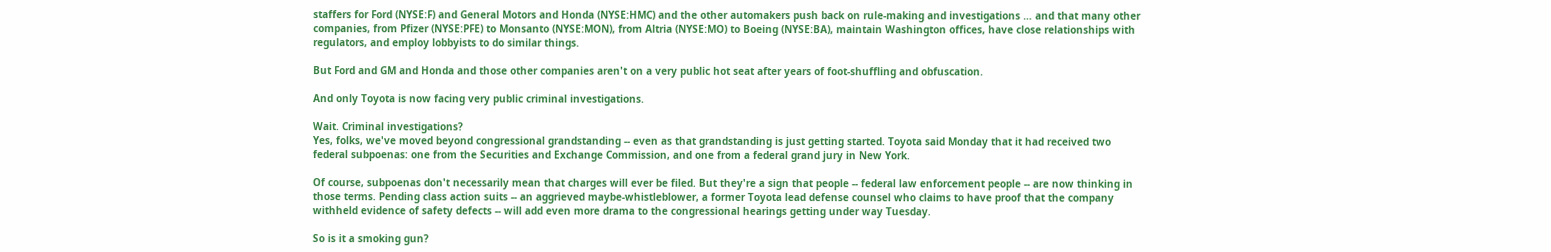staffers for Ford (NYSE:F) and General Motors and Honda (NYSE:HMC) and the other automakers push back on rule-making and investigations … and that many other companies, from Pfizer (NYSE:PFE) to Monsanto (NYSE:MON), from Altria (NYSE:MO) to Boeing (NYSE:BA), maintain Washington offices, have close relationships with regulators, and employ lobbyists to do similar things.

But Ford and GM and Honda and those other companies aren't on a very public hot seat after years of foot-shuffling and obfuscation.

And only Toyota is now facing very public criminal investigations.

Wait. Criminal investigations?
Yes, folks, we've moved beyond congressional grandstanding -- even as that grandstanding is just getting started. Toyota said Monday that it had received two federal subpoenas: one from the Securities and Exchange Commission, and one from a federal grand jury in New York.

Of course, subpoenas don't necessarily mean that charges will ever be filed. But they're a sign that people -- federal law enforcement people -- are now thinking in those terms. Pending class action suits -- an aggrieved maybe-whistleblower, a former Toyota lead defense counsel who claims to have proof that the company withheld evidence of safety defects -- will add even more drama to the congressional hearings getting under way Tuesday.

So is it a smoking gun?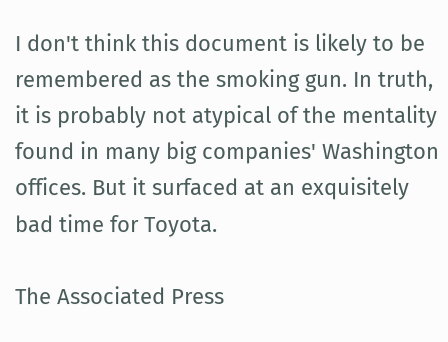I don't think this document is likely to be remembered as the smoking gun. In truth, it is probably not atypical of the mentality found in many big companies' Washington offices. But it surfaced at an exquisitely bad time for Toyota.

The Associated Press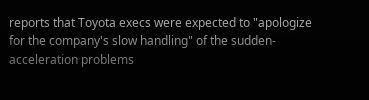reports that Toyota execs were expected to "apologize for the company's slow handling" of the sudden-acceleration problems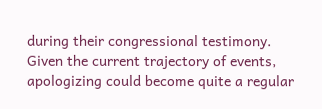during their congressional testimony. Given the current trajectory of events, apologizing could become quite a regular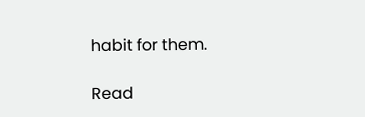habit for them.

Read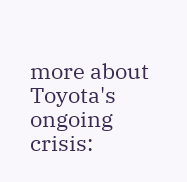more about Toyota's ongoing crisis: